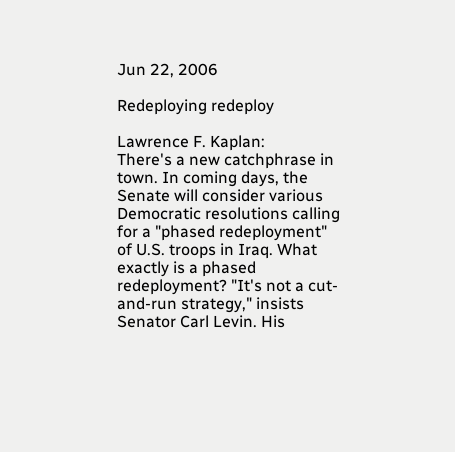Jun 22, 2006

Redeploying redeploy

Lawrence F. Kaplan:
There's a new catchphrase in town. In coming days, the Senate will consider various Democratic resolutions calling for a "phased redeployment" of U.S. troops in Iraq. What exactly is a phased redeployment? "It's not a cut-and-run strategy," insists Senator Carl Levin. His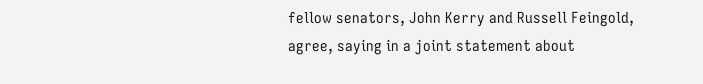fellow senators, John Kerry and Russell Feingold, agree, saying in a joint statement about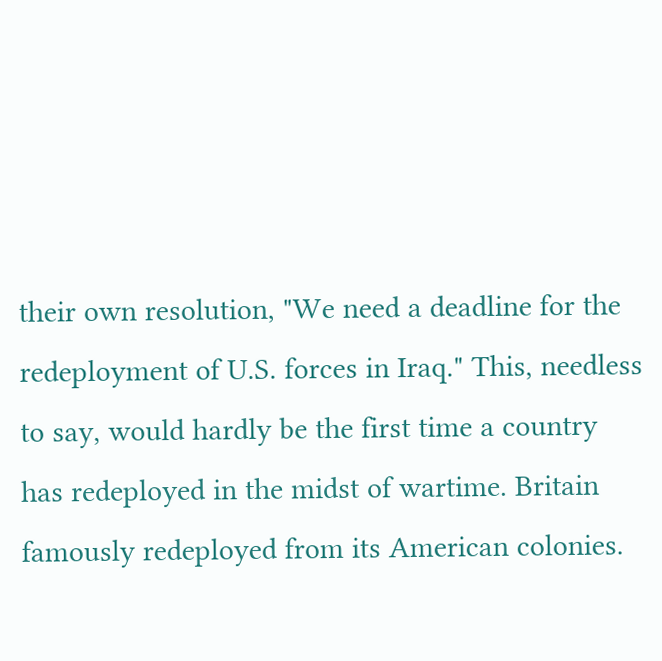their own resolution, "We need a deadline for the redeployment of U.S. forces in Iraq." This, needless to say, would hardly be the first time a country has redeployed in the midst of wartime. Britain famously redeployed from its American colonies.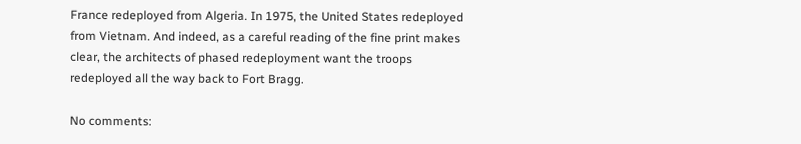France redeployed from Algeria. In 1975, the United States redeployed from Vietnam. And indeed, as a careful reading of the fine print makes clear, the architects of phased redeployment want the troops redeployed all the way back to Fort Bragg.

No comments: